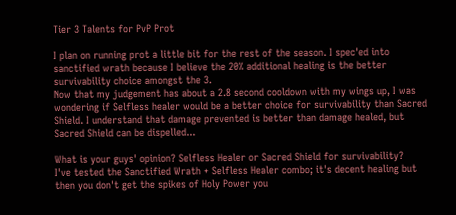Tier 3 Talents for PvP Prot

I plan on running prot a little bit for the rest of the season. I spec'ed into sanctified wrath because I believe the 20% additional healing is the better survivability choice amongst the 3.
Now that my judgement has about a 2.8 second cooldown with my wings up, I was wondering if Selfless healer would be a better choice for survivability than Sacred Shield. I understand that damage prevented is better than damage healed, but Sacred Shield can be dispelled...

What is your guys' opinion? Selfless Healer or Sacred Shield for survivability?
I've tested the Sanctified Wrath + Selfless Healer combo; it's decent healing but then you don't get the spikes of Holy Power you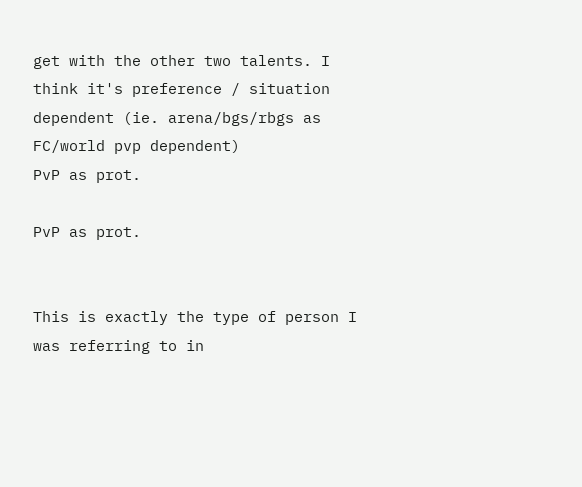get with the other two talents. I think it's preference / situation dependent (ie. arena/bgs/rbgs as FC/world pvp dependent)
PvP as prot.

PvP as prot.


This is exactly the type of person I was referring to in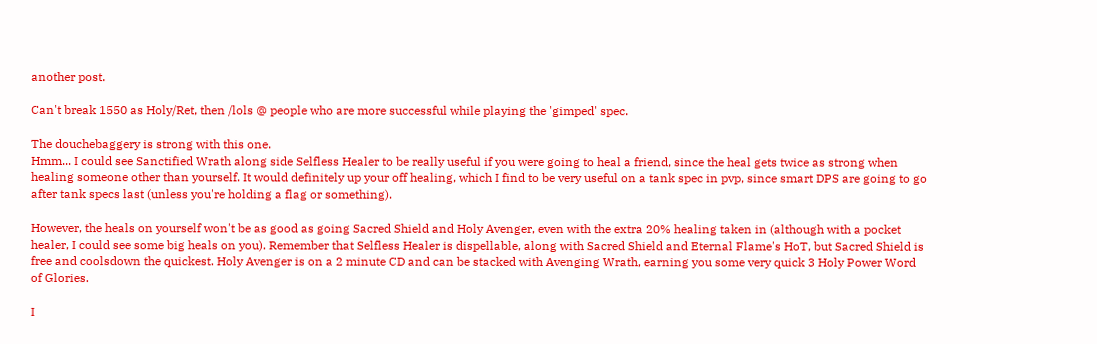another post.

Can't break 1550 as Holy/Ret, then /lols @ people who are more successful while playing the 'gimped' spec.

The douchebaggery is strong with this one.
Hmm... I could see Sanctified Wrath along side Selfless Healer to be really useful if you were going to heal a friend, since the heal gets twice as strong when healing someone other than yourself. It would definitely up your off healing, which I find to be very useful on a tank spec in pvp, since smart DPS are going to go after tank specs last (unless you're holding a flag or something).

However, the heals on yourself won't be as good as going Sacred Shield and Holy Avenger, even with the extra 20% healing taken in (although with a pocket healer, I could see some big heals on you). Remember that Selfless Healer is dispellable, along with Sacred Shield and Eternal Flame's HoT, but Sacred Shield is free and coolsdown the quickest. Holy Avenger is on a 2 minute CD and can be stacked with Avenging Wrath, earning you some very quick 3 Holy Power Word of Glories.

I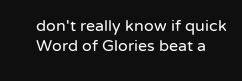don't really know if quick Word of Glories beat a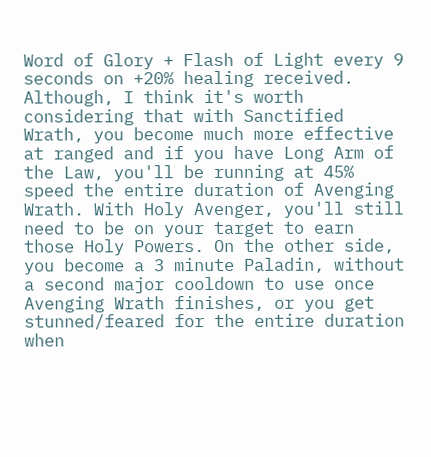Word of Glory + Flash of Light every 9 seconds on +20% healing received. Although, I think it's worth considering that with Sanctified Wrath, you become much more effective at ranged and if you have Long Arm of the Law, you'll be running at 45% speed the entire duration of Avenging Wrath. With Holy Avenger, you'll still need to be on your target to earn those Holy Powers. On the other side, you become a 3 minute Paladin, without a second major cooldown to use once Avenging Wrath finishes, or you get stunned/feared for the entire duration when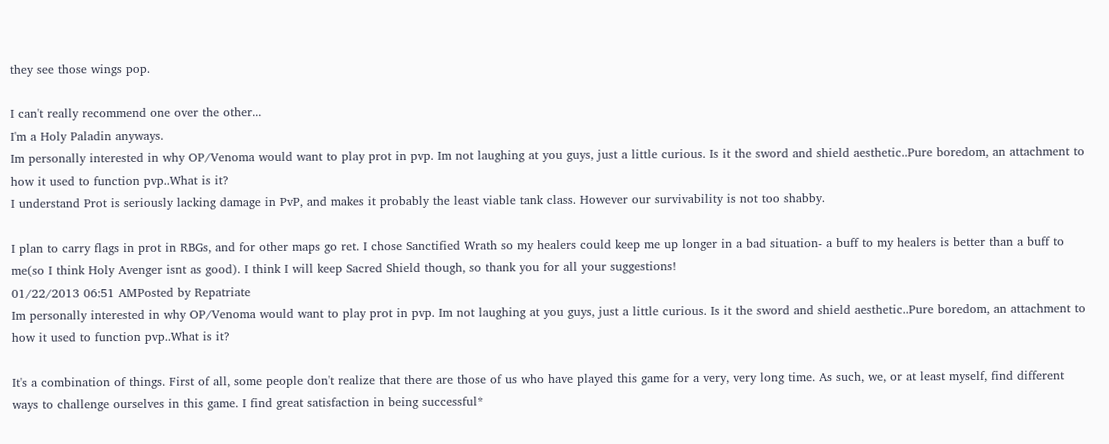they see those wings pop.

I can't really recommend one over the other...
I'm a Holy Paladin anyways.
Im personally interested in why OP/Venoma would want to play prot in pvp. Im not laughing at you guys, just a little curious. Is it the sword and shield aesthetic..Pure boredom, an attachment to how it used to function pvp..What is it?
I understand Prot is seriously lacking damage in PvP, and makes it probably the least viable tank class. However our survivability is not too shabby.

I plan to carry flags in prot in RBGs, and for other maps go ret. I chose Sanctified Wrath so my healers could keep me up longer in a bad situation- a buff to my healers is better than a buff to me(so I think Holy Avenger isnt as good). I think I will keep Sacred Shield though, so thank you for all your suggestions!
01/22/2013 06:51 AMPosted by Repatriate
Im personally interested in why OP/Venoma would want to play prot in pvp. Im not laughing at you guys, just a little curious. Is it the sword and shield aesthetic..Pure boredom, an attachment to how it used to function pvp..What is it?

It's a combination of things. First of all, some people don't realize that there are those of us who have played this game for a very, very long time. As such, we, or at least myself, find different ways to challenge ourselves in this game. I find great satisfaction in being successful*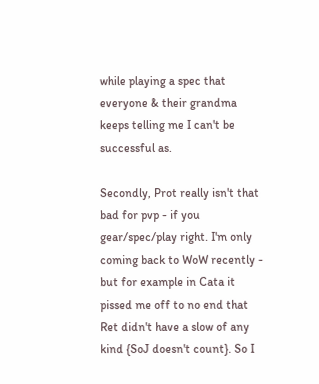while playing a spec that everyone & their grandma keeps telling me I can't be successful as.

Secondly, Prot really isn't that bad for pvp - if you gear/spec/play right. I'm only coming back to WoW recently - but for example in Cata it pissed me off to no end that Ret didn't have a slow of any kind {SoJ doesn't count}. So I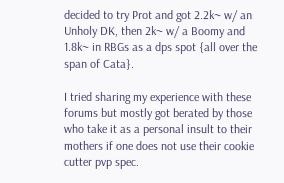decided to try Prot and got 2.2k~ w/ an Unholy DK, then 2k~ w/ a Boomy and 1.8k~ in RBGs as a dps spot {all over the span of Cata}.

I tried sharing my experience with these forums but mostly got berated by those who take it as a personal insult to their mothers if one does not use their cookie cutter pvp spec.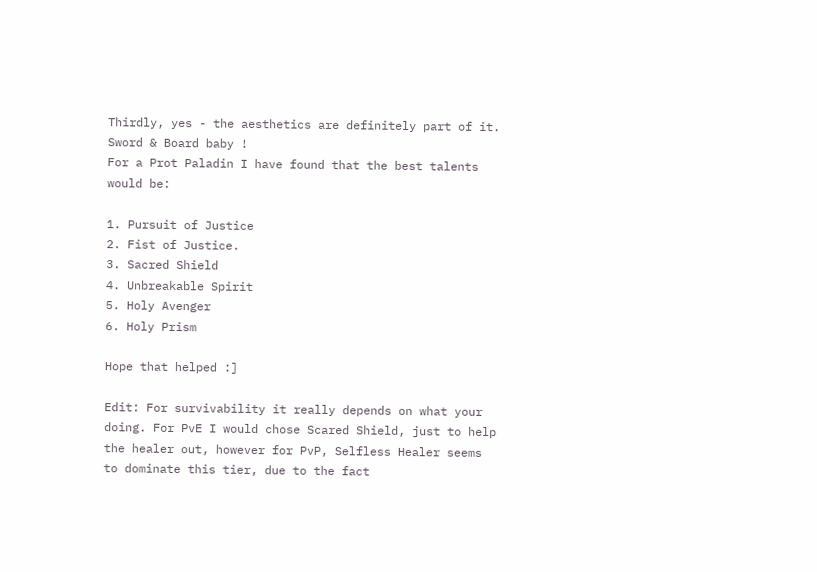Thirdly, yes - the aesthetics are definitely part of it. Sword & Board baby !
For a Prot Paladin I have found that the best talents would be:

1. Pursuit of Justice
2. Fist of Justice.
3. Sacred Shield
4. Unbreakable Spirit
5. Holy Avenger
6. Holy Prism

Hope that helped :]

Edit: For survivability it really depends on what your doing. For PvE I would chose Scared Shield, just to help the healer out, however for PvP, Selfless Healer seems to dominate this tier, due to the fact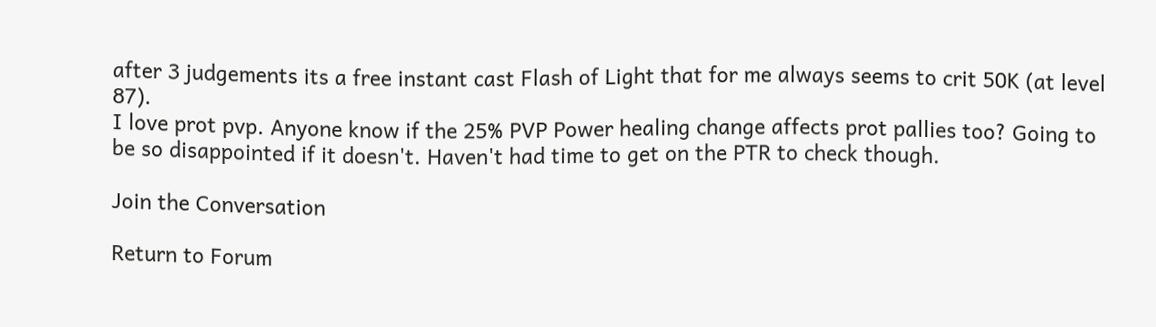after 3 judgements its a free instant cast Flash of Light that for me always seems to crit 50K (at level 87).
I love prot pvp. Anyone know if the 25% PVP Power healing change affects prot pallies too? Going to be so disappointed if it doesn't. Haven't had time to get on the PTR to check though.

Join the Conversation

Return to Forum